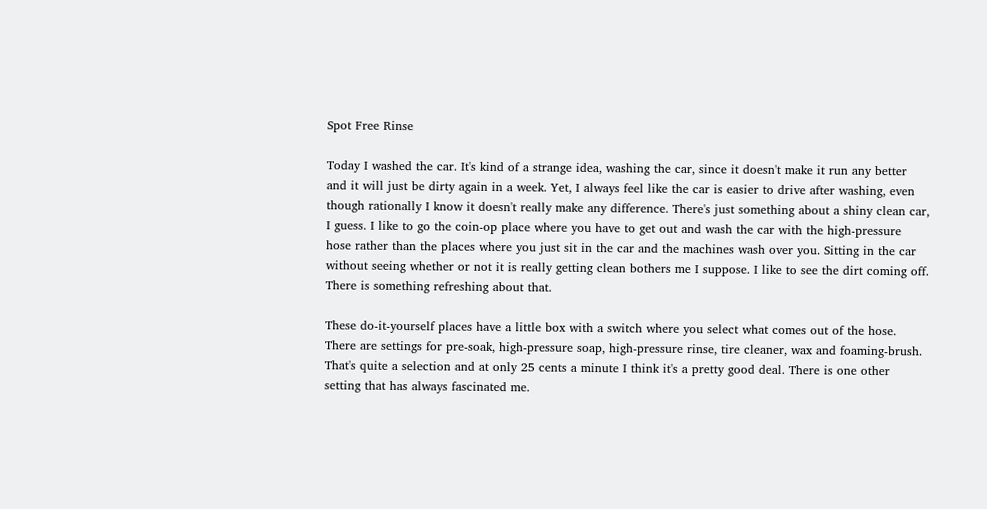Spot Free Rinse

Today I washed the car. It's kind of a strange idea, washing the car, since it doesn't make it run any better and it will just be dirty again in a week. Yet, I always feel like the car is easier to drive after washing, even though rationally I know it doesn't really make any difference. There's just something about a shiny clean car, I guess. I like to go the coin-op place where you have to get out and wash the car with the high-pressure hose rather than the places where you just sit in the car and the machines wash over you. Sitting in the car without seeing whether or not it is really getting clean bothers me I suppose. I like to see the dirt coming off. There is something refreshing about that.

These do-it-yourself places have a little box with a switch where you select what comes out of the hose. There are settings for pre-soak, high-pressure soap, high-pressure rinse, tire cleaner, wax and foaming-brush. That's quite a selection and at only 25 cents a minute I think it's a pretty good deal. There is one other setting that has always fascinated me.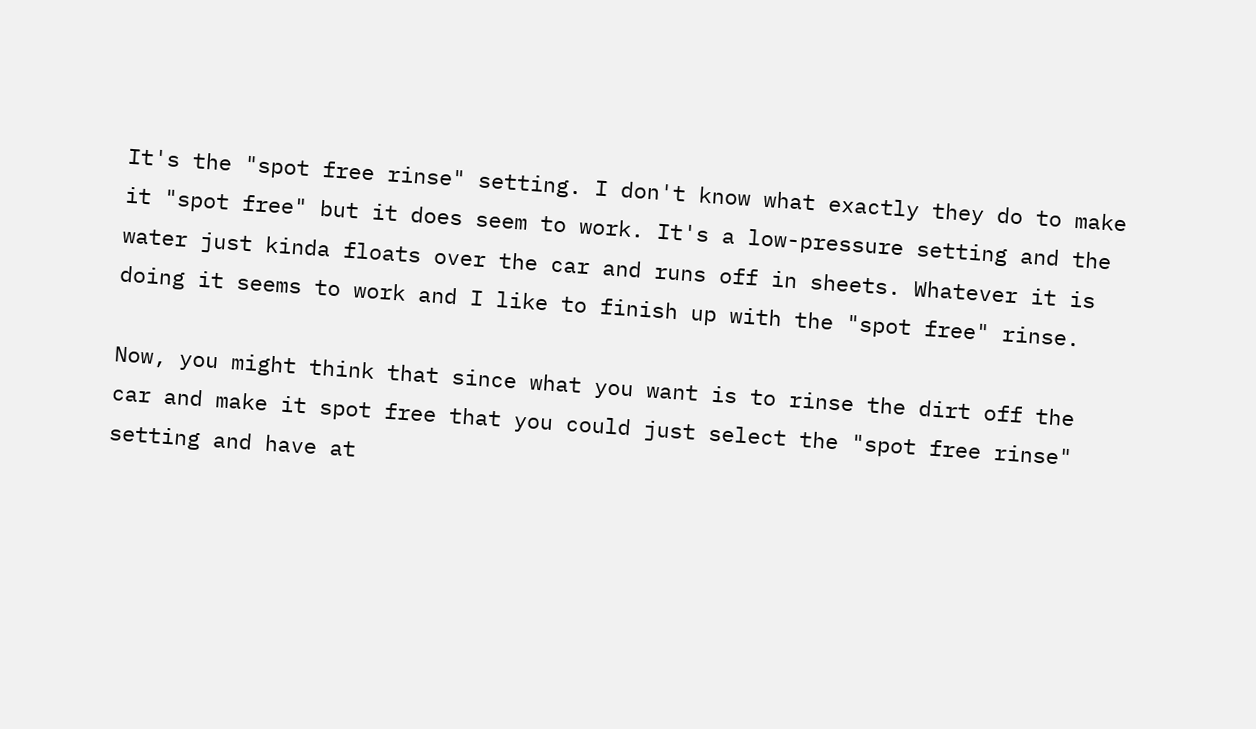It's the "spot free rinse" setting. I don't know what exactly they do to make it "spot free" but it does seem to work. It's a low-pressure setting and the water just kinda floats over the car and runs off in sheets. Whatever it is doing it seems to work and I like to finish up with the "spot free" rinse.

Now, you might think that since what you want is to rinse the dirt off the car and make it spot free that you could just select the "spot free rinse" setting and have at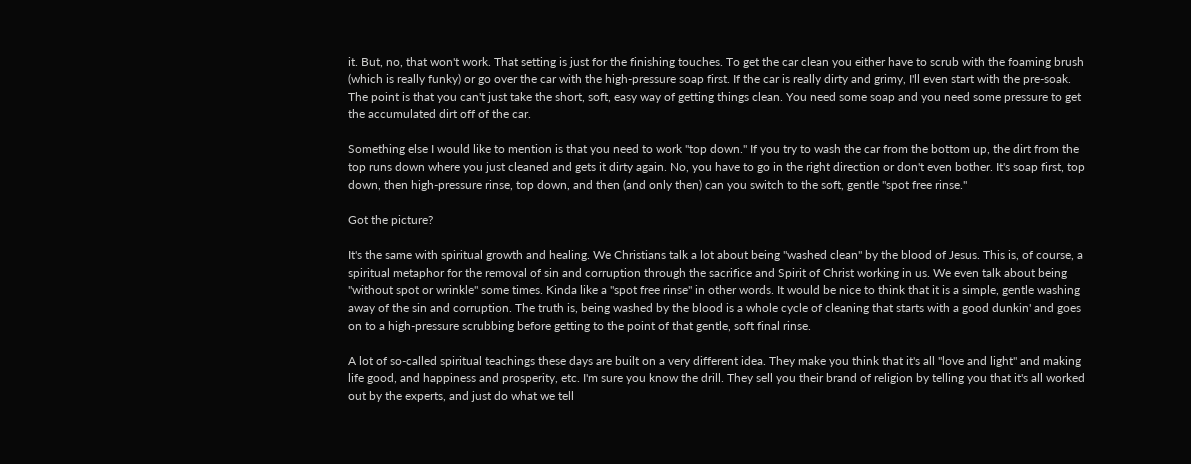it. But, no, that won't work. That setting is just for the finishing touches. To get the car clean you either have to scrub with the foaming brush (which is really funky) or go over the car with the high-pressure soap first. If the car is really dirty and grimy, I'll even start with the pre-soak. The point is that you can't just take the short, soft, easy way of getting things clean. You need some soap and you need some pressure to get the accumulated dirt off of the car.

Something else I would like to mention is that you need to work "top down." If you try to wash the car from the bottom up, the dirt from the top runs down where you just cleaned and gets it dirty again. No, you have to go in the right direction or don't even bother. It's soap first, top down, then high-pressure rinse, top down, and then (and only then) can you switch to the soft, gentle "spot free rinse."

Got the picture?

It's the same with spiritual growth and healing. We Christians talk a lot about being "washed clean" by the blood of Jesus. This is, of course, a spiritual metaphor for the removal of sin and corruption through the sacrifice and Spirit of Christ working in us. We even talk about being "without spot or wrinkle" some times. Kinda like a "spot free rinse" in other words. It would be nice to think that it is a simple, gentle washing away of the sin and corruption. The truth is, being washed by the blood is a whole cycle of cleaning that starts with a good dunkin' and goes on to a high-pressure scrubbing before getting to the point of that gentle, soft final rinse.

A lot of so-called spiritual teachings these days are built on a very different idea. They make you think that it's all "love and light" and making life good, and happiness and prosperity, etc. I'm sure you know the drill. They sell you their brand of religion by telling you that it's all worked out by the experts, and just do what we tell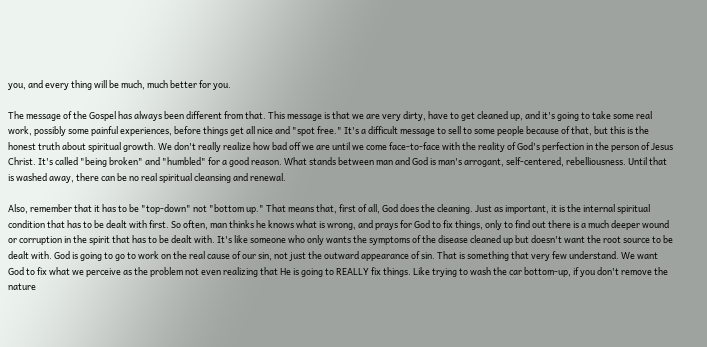you, and every thing will be much, much better for you.

The message of the Gospel has always been different from that. This message is that we are very dirty, have to get cleaned up, and it's going to take some real work, possibly some painful experiences, before things get all nice and "spot free." It's a difficult message to sell to some people because of that, but this is the honest truth about spiritual growth. We don't really realize how bad off we are until we come face-to-face with the reality of God's perfection in the person of Jesus Christ. It's called "being broken" and "humbled" for a good reason. What stands between man and God is man's arrogant, self-centered, rebelliousness. Until that is washed away, there can be no real spiritual cleansing and renewal.

Also, remember that it has to be "top-down" not "bottom up." That means that, first of all, God does the cleaning. Just as important, it is the internal spiritual condition that has to be dealt with first. So often, man thinks he knows what is wrong, and prays for God to fix things, only to find out there is a much deeper wound or corruption in the spirit that has to be dealt with. It's like someone who only wants the symptoms of the disease cleaned up but doesn't want the root source to be dealt with. God is going to go to work on the real cause of our sin, not just the outward appearance of sin. That is something that very few understand. We want God to fix what we perceive as the problem not even realizing that He is going to REALLY fix things. Like trying to wash the car bottom-up, if you don't remove the nature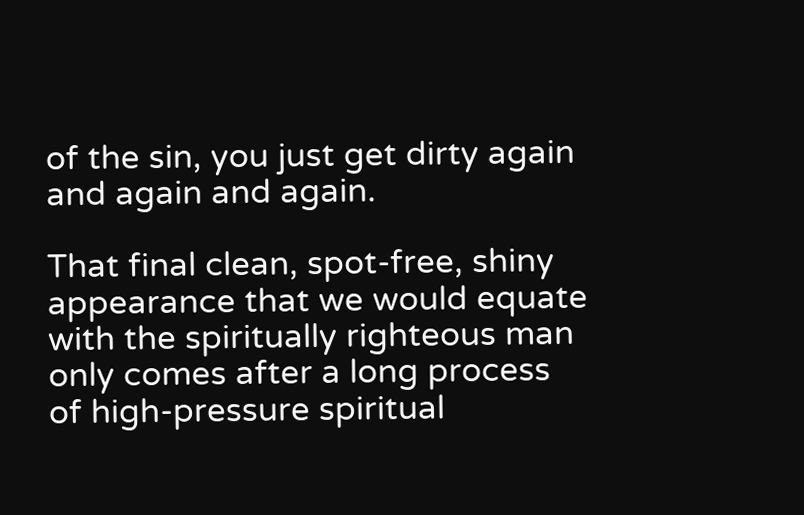of the sin, you just get dirty again and again and again.

That final clean, spot-free, shiny appearance that we would equate with the spiritually righteous man only comes after a long process of high-pressure spiritual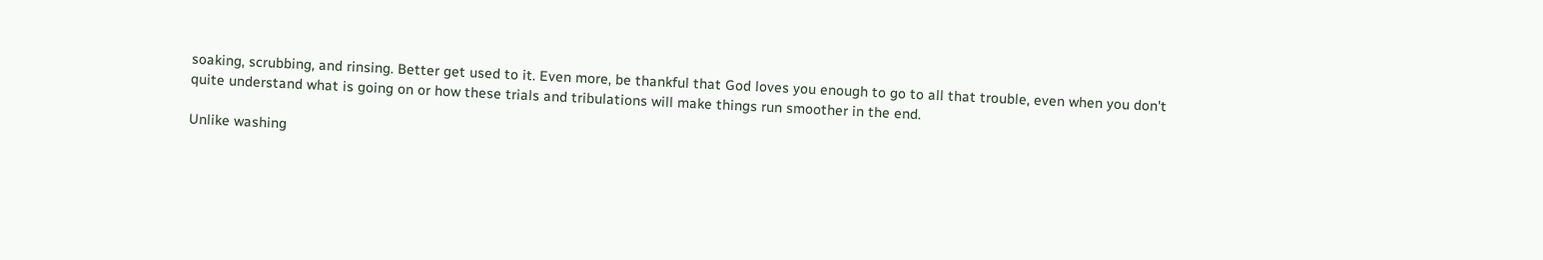soaking, scrubbing, and rinsing. Better get used to it. Even more, be thankful that God loves you enough to go to all that trouble, even when you don't quite understand what is going on or how these trials and tribulations will make things run smoother in the end.

Unlike washing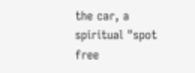the car, a spiritual "spot free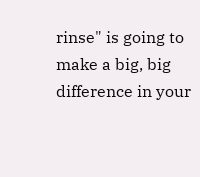rinse" is going to make a big, big difference in your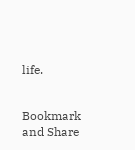life.


Bookmark and Share